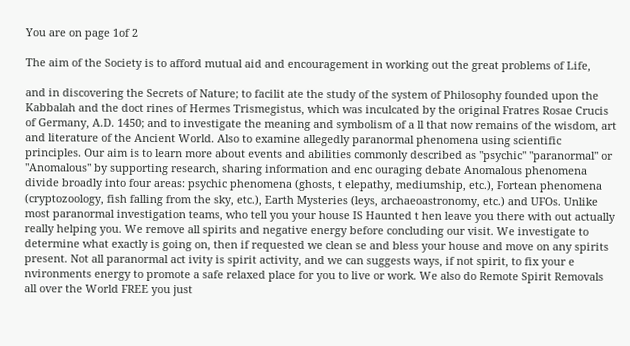You are on page 1of 2

The aim of the Society is to afford mutual aid and encouragement in working out the great problems of Life,

and in discovering the Secrets of Nature; to facilit ate the study of the system of Philosophy founded upon the Kabbalah and the doct rines of Hermes Trismegistus, which was inculcated by the original Fratres Rosae Crucis of Germany, A.D. 1450; and to investigate the meaning and symbolism of a ll that now remains of the wisdom, art and literature of the Ancient World. Also to examine allegedly paranormal phenomena using scientific principles. Our aim is to learn more about events and abilities commonly described as "psychic" "paranormal" or "Anomalous" by supporting research, sharing information and enc ouraging debate Anomalous phenomena divide broadly into four areas: psychic phenomena (ghosts, t elepathy, mediumship, etc.), Fortean phenomena (cryptozoology, fish falling from the sky, etc.), Earth Mysteries (leys, archaeoastronomy, etc.) and UFOs. Unlike most paranormal investigation teams, who tell you your house IS Haunted t hen leave you there with out actually really helping you. We remove all spirits and negative energy before concluding our visit. We investigate to determine what exactly is going on, then if requested we clean se and bless your house and move on any spirits present. Not all paranormal act ivity is spirit activity, and we can suggests ways, if not spirit, to fix your e nvironments energy to promote a safe relaxed place for you to live or work. We also do Remote Spirit Removals all over the World FREE you just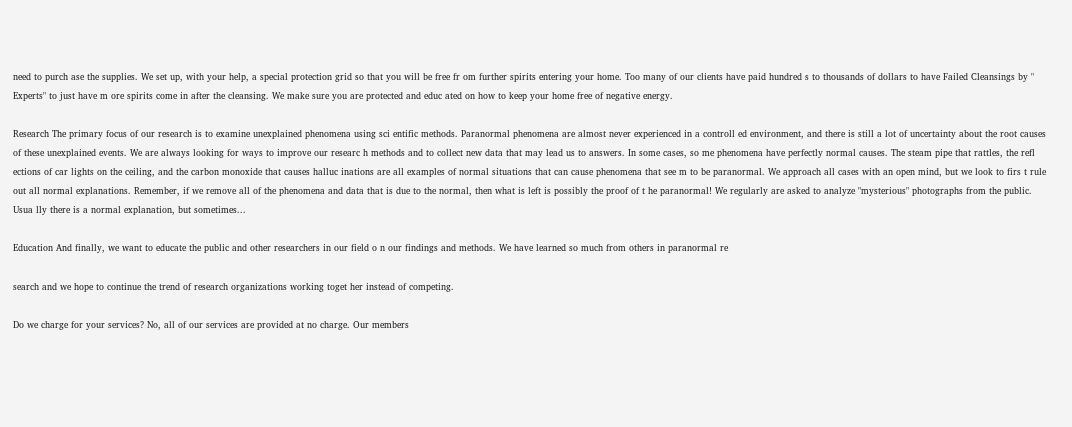need to purch ase the supplies. We set up, with your help, a special protection grid so that you will be free fr om further spirits entering your home. Too many of our clients have paid hundred s to thousands of dollars to have Failed Cleansings by " Experts" to just have m ore spirits come in after the cleansing. We make sure you are protected and educ ated on how to keep your home free of negative energy.

Research The primary focus of our research is to examine unexplained phenomena using sci entific methods. Paranormal phenomena are almost never experienced in a controll ed environment, and there is still a lot of uncertainty about the root causes of these unexplained events. We are always looking for ways to improve our researc h methods and to collect new data that may lead us to answers. In some cases, so me phenomena have perfectly normal causes. The steam pipe that rattles, the refl ections of car lights on the ceiling, and the carbon monoxide that causes halluc inations are all examples of normal situations that can cause phenomena that see m to be paranormal. We approach all cases with an open mind, but we look to firs t rule out all normal explanations. Remember, if we remove all of the phenomena and data that is due to the normal, then what is left is possibly the proof of t he paranormal! We regularly are asked to analyze "mysterious" photographs from the public. Usua lly there is a normal explanation, but sometimes...

Education And finally, we want to educate the public and other researchers in our field o n our findings and methods. We have learned so much from others in paranormal re

search and we hope to continue the trend of research organizations working toget her instead of competing.

Do we charge for your services? No, all of our services are provided at no charge. Our members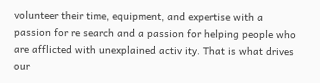volunteer their time, equipment, and expertise with a passion for re search and a passion for helping people who are afflicted with unexplained activ ity. That is what drives our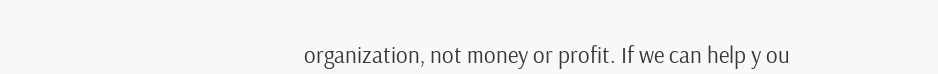organization, not money or profit. If we can help y ou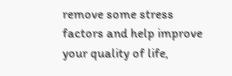remove some stress factors and help improve your quality of life,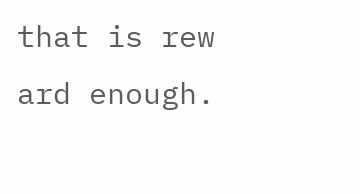that is rew ard enough.